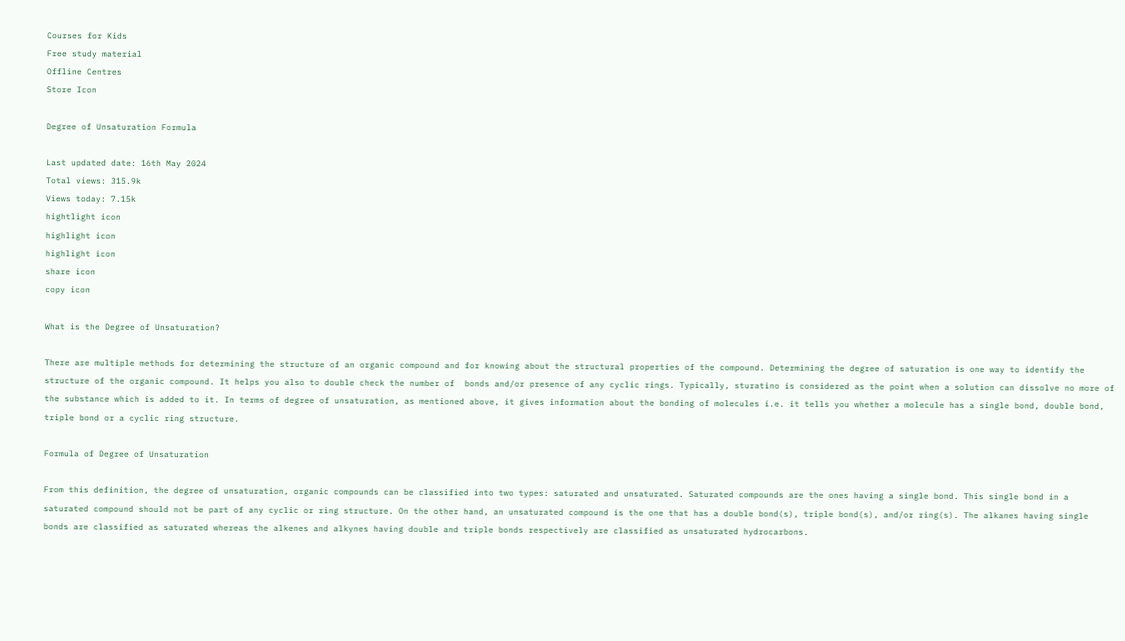Courses for Kids
Free study material
Offline Centres
Store Icon

Degree of Unsaturation Formula

Last updated date: 16th May 2024
Total views: 315.9k
Views today: 7.15k
hightlight icon
highlight icon
highlight icon
share icon
copy icon

What is the Degree of Unsaturation?

There are multiple methods for determining the structure of an organic compound and for knowing about the structural properties of the compound. Determining the degree of saturation is one way to identify the structure of the organic compound. It helps you also to double check the number of  bonds and/or presence of any cyclic rings. Typically, sturatino is considered as the point when a solution can dissolve no more of the substance which is added to it. In terms of degree of unsaturation, as mentioned above, it gives information about the bonding of molecules i.e. it tells you whether a molecule has a single bond, double bond, triple bond or a cyclic ring structure.

Formula of Degree of Unsaturation

From this definition, the degree of unsaturation, organic compounds can be classified into two types: saturated and unsaturated. Saturated compounds are the ones having a single bond. This single bond in a saturated compound should not be part of any cyclic or ring structure. On the other hand, an unsaturated compound is the one that has a double bond(s), triple bond(s), and/or ring(s). The alkanes having single bonds are classified as saturated whereas the alkenes and alkynes having double and triple bonds respectively are classified as unsaturated hydrocarbons.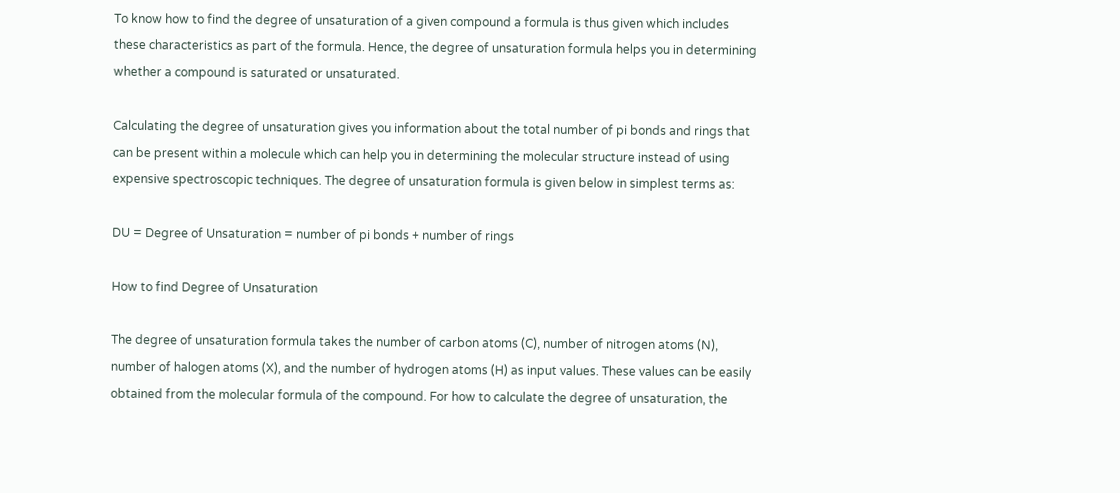To know how to find the degree of unsaturation of a given compound a formula is thus given which includes these characteristics as part of the formula. Hence, the degree of unsaturation formula helps you in determining whether a compound is saturated or unsaturated.

Calculating the degree of unsaturation gives you information about the total number of pi bonds and rings that can be present within a molecule which can help you in determining the molecular structure instead of using expensive spectroscopic techniques. The degree of unsaturation formula is given below in simplest terms as:

DU = Degree of Unsaturation = number of pi bonds + number of rings

How to find Degree of Unsaturation

The degree of unsaturation formula takes the number of carbon atoms (C), number of nitrogen atoms (N), number of halogen atoms (X), and the number of hydrogen atoms (H) as input values. These values can be easily obtained from the molecular formula of the compound. For how to calculate the degree of unsaturation, the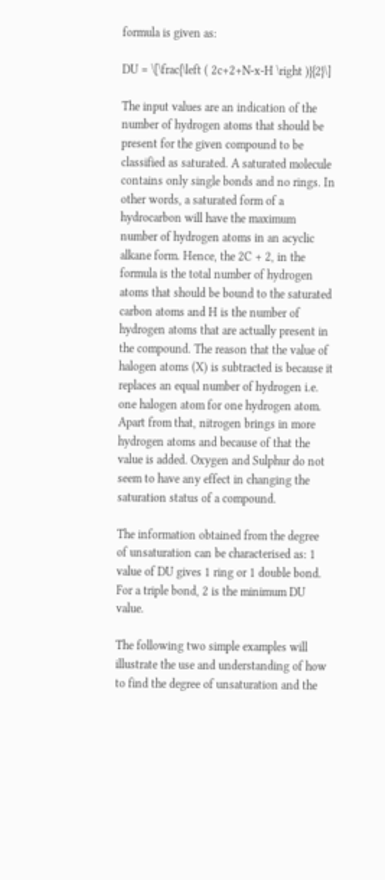formula is given as:

DU = \[\frac{\left ( 2c+2+N-x-H \right )}{2}\]

The input values are an indication of the number of hydrogen atoms that should be present for the given compound to be classified as saturated. A saturated molecule contains only single bonds and no rings. In other words, a saturated form of a hydrocarbon will have the maximum number of hydrogen atoms in an acyclic alkane form. Hence, the 2C + 2, in the formula is the total number of hydrogen atoms that should be bound to the saturated carbon atoms and H is the number of hydrogen atoms that are actually present in the compound. The reason that the value of halogen atoms (X) is subtracted is because it replaces an equal number of hydrogen i.e. one halogen atom for one hydrogen atom. Apart from that, nitrogen brings in more hydrogen atoms and because of that the value is added. Oxygen and Sulphur do not seem to have any effect in changing the saturation status of a compound.

The information obtained from the degree of unsaturation can be characterised as: 1 value of DU gives 1 ring or 1 double bond. For a triple bond, 2 is the minimum DU value.

The following two simple examples will illustrate the use and understanding of how to find the degree of unsaturation and the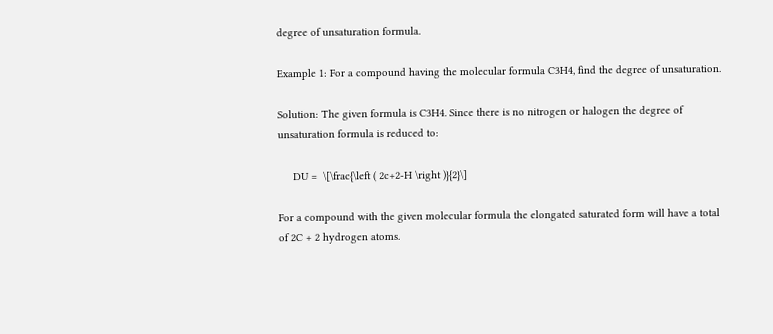degree of unsaturation formula.

Example 1: For a compound having the molecular formula C3H4, find the degree of unsaturation.

Solution: The given formula is C3H4. Since there is no nitrogen or halogen the degree of unsaturation formula is reduced to:

     DU =  \[\frac{\left ( 2c+2-H \right )}{2}\]

For a compound with the given molecular formula the elongated saturated form will have a total of 2C + 2 hydrogen atoms.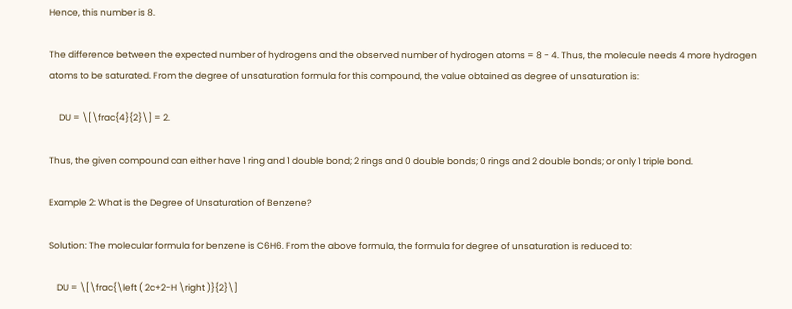Hence, this number is 8.

The difference between the expected number of hydrogens and the observed number of hydrogen atoms = 8 - 4. Thus, the molecule needs 4 more hydrogen atoms to be saturated. From the degree of unsaturation formula for this compound, the value obtained as degree of unsaturation is:

     DU = \[\frac{4}{2}\] = 2.

Thus, the given compound can either have 1 ring and 1 double bond; 2 rings and 0 double bonds; 0 rings and 2 double bonds; or only 1 triple bond.

Example 2: What is the Degree of Unsaturation of Benzene?

Solution: The molecular formula for benzene is C6H6. From the above formula, the formula for degree of unsaturation is reduced to:

    DU = \[\frac{\left ( 2c+2-H \right )}{2}\]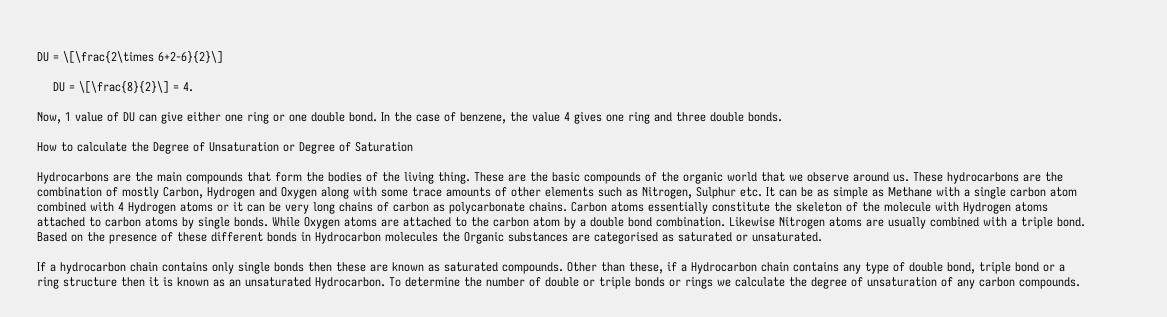DU = \[\frac{2\times 6+2-6}{2}\]

    DU = \[\frac{8}{2}\] = 4.

Now, 1 value of DU can give either one ring or one double bond. In the case of benzene, the value 4 gives one ring and three double bonds.

How to calculate the Degree of Unsaturation or Degree of Saturation

Hydrocarbons are the main compounds that form the bodies of the living thing. These are the basic compounds of the organic world that we observe around us. These hydrocarbons are the combination of mostly Carbon, Hydrogen and Oxygen along with some trace amounts of other elements such as Nitrogen, Sulphur etc. It can be as simple as Methane with a single carbon atom combined with 4 Hydrogen atoms or it can be very long chains of carbon as polycarbonate chains. Carbon atoms essentially constitute the skeleton of the molecule with Hydrogen atoms  attached to carbon atoms by single bonds. While Oxygen atoms are attached to the carbon atom by a double bond combination. Likewise Nitrogen atoms are usually combined with a triple bond. Based on the presence of these different bonds in Hydrocarbon molecules the Organic substances are categorised as saturated or unsaturated.

If a hydrocarbon chain contains only single bonds then these are known as saturated compounds. Other than these, if a Hydrocarbon chain contains any type of double bond, triple bond or a ring structure then it is known as an unsaturated Hydrocarbon. To determine the number of double or triple bonds or rings we calculate the degree of unsaturation of any carbon compounds.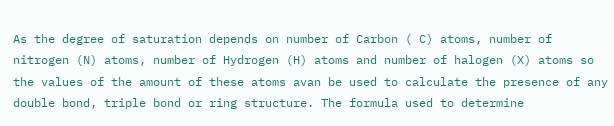As the degree of saturation depends on number of Carbon ( C) atoms, number of nitrogen (N) atoms, number of Hydrogen (H) atoms and number of halogen (X) atoms so the values of the amount of these atoms avan be used to calculate the presence of any double bond, triple bond or ring structure. The formula used to determine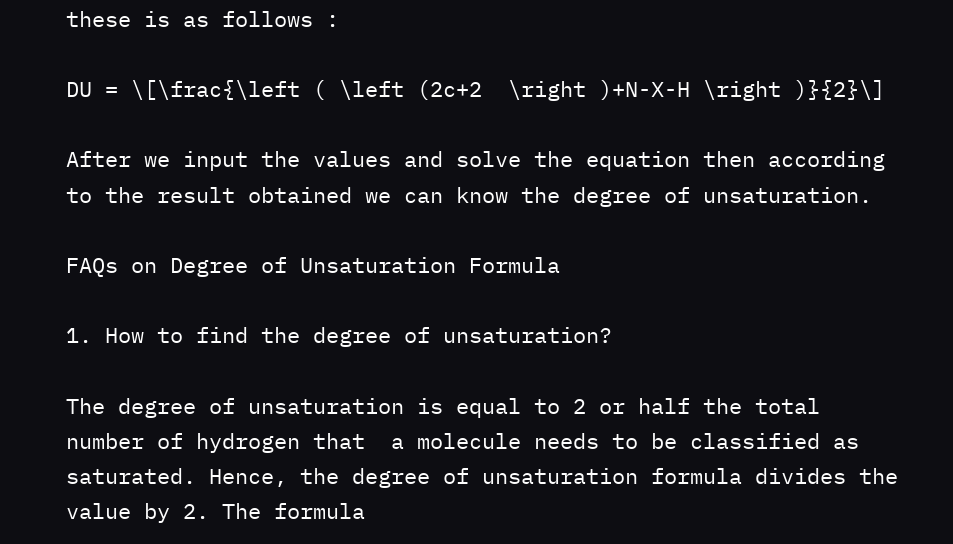these is as follows :

DU = \[\frac{\left ( \left (2c+2  \right )+N-X-H \right )}{2}\]

After we input the values and solve the equation then according to the result obtained we can know the degree of unsaturation.

FAQs on Degree of Unsaturation Formula

1. How to find the degree of unsaturation?

The degree of unsaturation is equal to 2 or half the total number of hydrogen that  a molecule needs to be classified as saturated. Hence, the degree of unsaturation formula divides the value by 2. The formula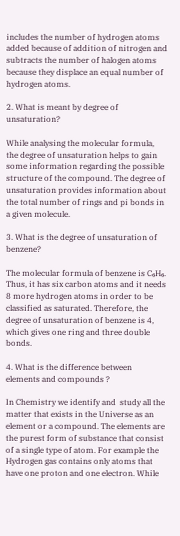includes the number of hydrogen atoms added because of addition of nitrogen and subtracts the number of halogen atoms because they displace an equal number of hydrogen atoms.

2. What is meant by degree of unsaturation?

While analysing the molecular formula, the degree of unsaturation helps to gain some information regarding the possible structure of the compound. The degree of unsaturation provides information about the total number of rings and pi bonds in a given molecule.

3. What is the degree of unsaturation of benzene?

The molecular formula of benzene is C₆H₆. Thus, it has six carbon atoms and it needs 8 more hydrogen atoms in order to be classified as saturated. Therefore, the degree of unsaturation of benzene is 4, which gives one ring and three double bonds.

4. What is the difference between elements and compounds ?

In Chemistry we identify and  study all the matter that exists in the Universe as an element or a compound. The elements are the purest form of substance that consist of a single type of atom. For example the Hydrogen gas contains only atoms that have one proton and one electron. While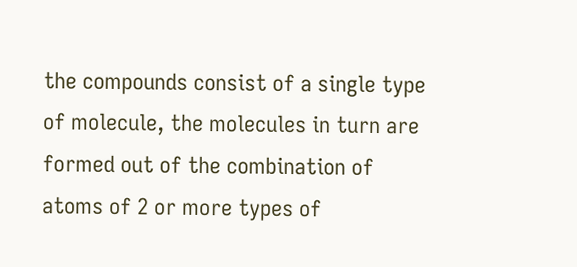the compounds consist of a single type of molecule, the molecules in turn are formed out of the combination of atoms of 2 or more types of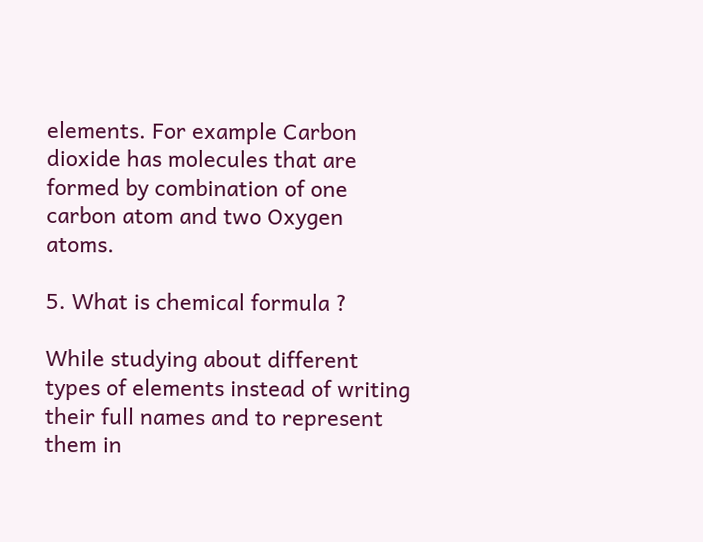elements. For example Carbon dioxide has molecules that are formed by combination of one carbon atom and two Oxygen atoms.

5. What is chemical formula ?

While studying about different types of elements instead of writing their full names and to represent them in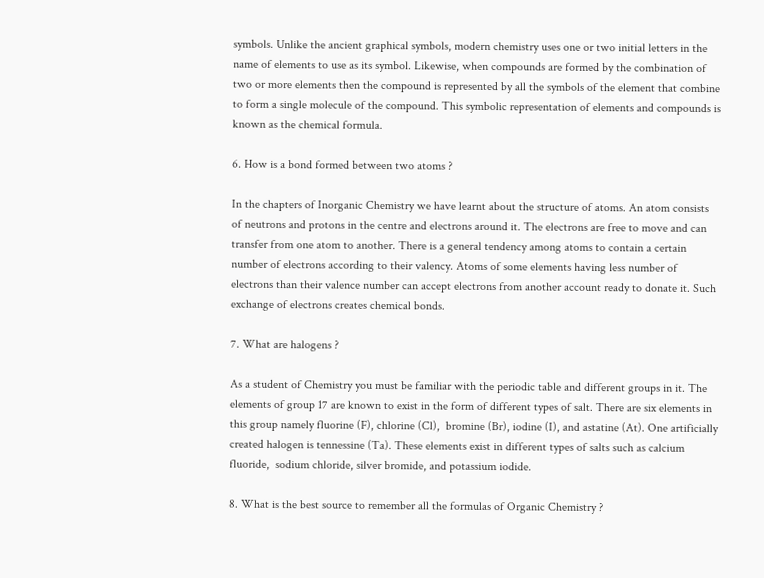symbols. Unlike the ancient graphical symbols, modern chemistry uses one or two initial letters in the name of elements to use as its symbol. Likewise, when compounds are formed by the combination of two or more elements then the compound is represented by all the symbols of the element that combine to form a single molecule of the compound. This symbolic representation of elements and compounds is known as the chemical formula.

6. How is a bond formed between two atoms ?

In the chapters of Inorganic Chemistry we have learnt about the structure of atoms. An atom consists of neutrons and protons in the centre and electrons around it. The electrons are free to move and can transfer from one atom to another. There is a general tendency among atoms to contain a certain number of electrons according to their valency. Atoms of some elements having less number of electrons than their valence number can accept electrons from another account ready to donate it. Such exchange of electrons creates chemical bonds.

7. What are halogens ?

As a student of Chemistry you must be familiar with the periodic table and different groups in it. The elements of group 17 are known to exist in the form of different types of salt. There are six elements in this group namely fluorine (F), chlorine (Cl),  bromine (Br), iodine (I), and astatine (At). One artificially created halogen is tennessine (Ta). These elements exist in different types of salts such as calcium fluoride,  sodium chloride, silver bromide, and potassium iodide.

8. What is the best source to remember all the formulas of Organic Chemistry ?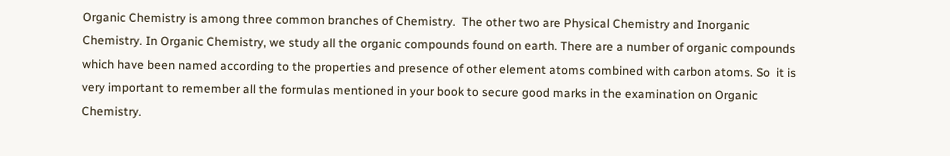Organic Chemistry is among three common branches of Chemistry.  The other two are Physical Chemistry and Inorganic Chemistry. In Organic Chemistry, we study all the organic compounds found on earth. There are a number of organic compounds which have been named according to the properties and presence of other element atoms combined with carbon atoms. So  it is very important to remember all the formulas mentioned in your book to secure good marks in the examination on Organic Chemistry.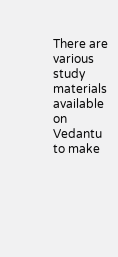There are various study materials available on Vedantu to make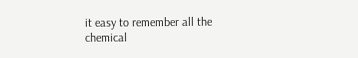it easy to remember all the chemical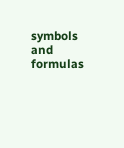symbols and formulas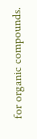for organic compounds.